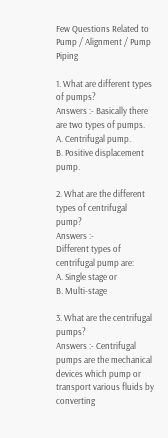Few Questions Related to Pump / Alignment / Pump Piping

1. What are different types of pumps?
Answers :- Basically there are two types of pumps.
A. Centrifugal pump.
B. Positive displacement pump.

2. What are the different types of centrifugal pump?
Answers :-
Different types of centrifugal pump are:
A. Single stage or
B. Multi-stage

3. What are the centrifugal pumps?
Answers :- Centrifugal pumps are the mechanical devices which pump or transport various fluids by converting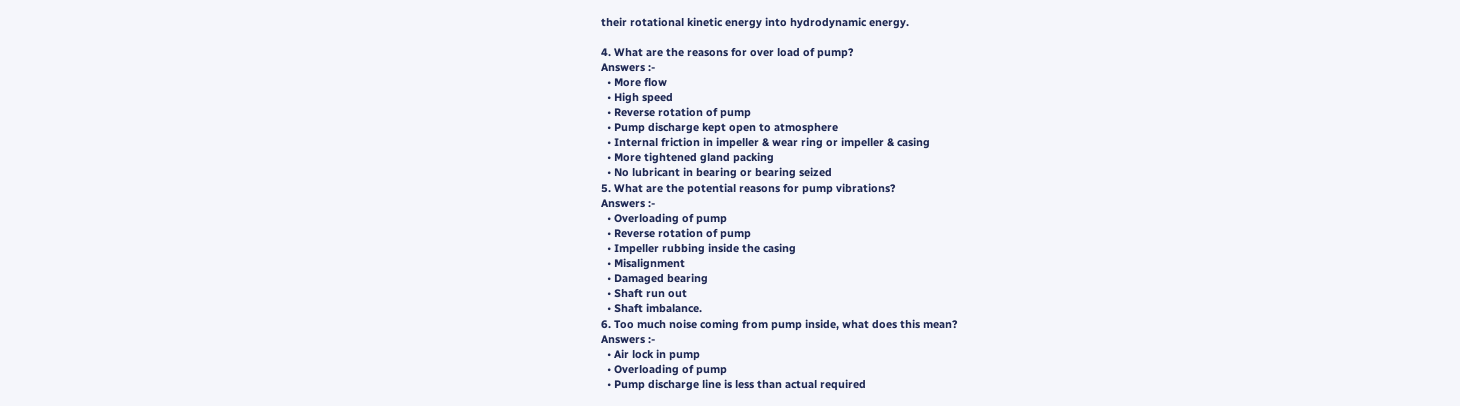their rotational kinetic energy into hydrodynamic energy.

4. What are the reasons for over load of pump?
Answers :-
  • More flow
  • High speed
  • Reverse rotation of pump
  • Pump discharge kept open to atmosphere
  • Internal friction in impeller & wear ring or impeller & casing
  • More tightened gland packing
  • No lubricant in bearing or bearing seized
5. What are the potential reasons for pump vibrations?
Answers :-
  • Overloading of pump
  • Reverse rotation of pump
  • Impeller rubbing inside the casing
  • Misalignment
  • Damaged bearing
  • Shaft run out
  • Shaft imbalance.
6. Too much noise coming from pump inside, what does this mean?
Answers :-
  • Air lock in pump
  • Overloading of pump
  • Pump discharge line is less than actual required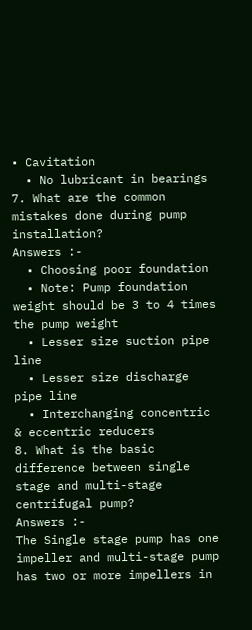• Cavitation
  • No lubricant in bearings
7. What are the common mistakes done during pump installation?
Answers :-
  • Choosing poor foundation
  • Note: Pump foundation weight should be 3 to 4 times the pump weight
  • Lesser size suction pipe line
  • Lesser size discharge pipe line
  • Interchanging concentric & eccentric reducers
8. What is the basic difference between single stage and multi-stage centrifugal pump?
Answers :-
The Single stage pump has one impeller and multi-stage pump has two or more impellers in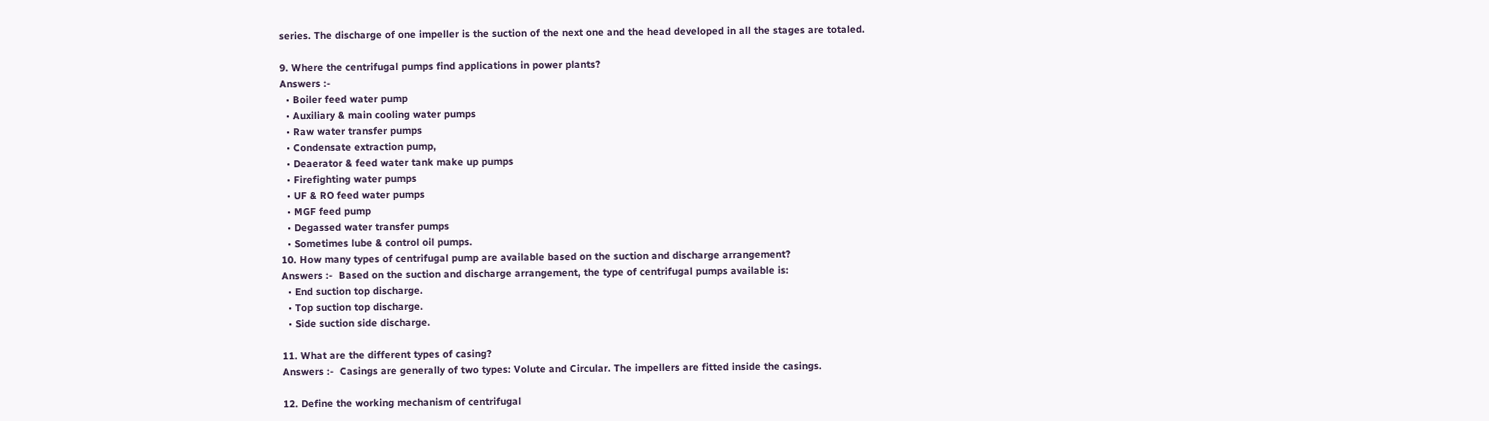series. The discharge of one impeller is the suction of the next one and the head developed in all the stages are totaled.

9. Where the centrifugal pumps find applications in power plants?
Answers :-
  • Boiler feed water pump
  • Auxiliary & main cooling water pumps
  • Raw water transfer pumps
  • Condensate extraction pump,
  • Deaerator & feed water tank make up pumps
  • Firefighting water pumps
  • UF & RO feed water pumps
  • MGF feed pump
  • Degassed water transfer pumps
  • Sometimes lube & control oil pumps.
10. How many types of centrifugal pump are available based on the suction and discharge arrangement?
Answers :-  Based on the suction and discharge arrangement, the type of centrifugal pumps available is:
  • End suction top discharge.
  • Top suction top discharge.
  • Side suction side discharge.

11. What are the different types of casing?
Answers :-  Casings are generally of two types: Volute and Circular. The impellers are fitted inside the casings.

12. Define the working mechanism of centrifugal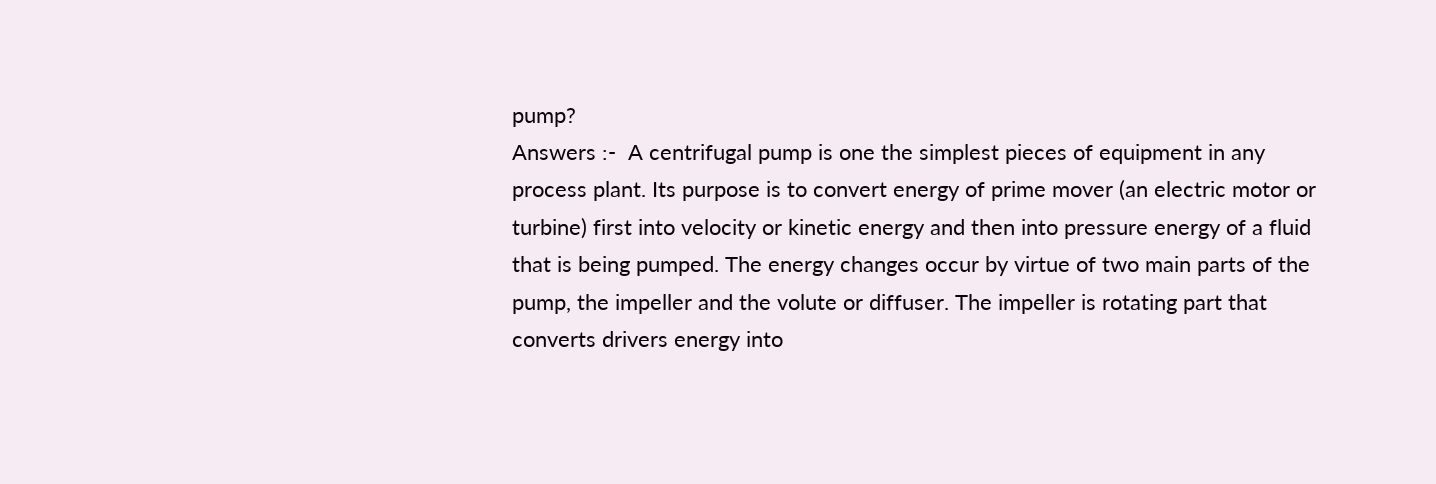pump?
Answers :-  A centrifugal pump is one the simplest pieces of equipment in any process plant. Its purpose is to convert energy of prime mover (an electric motor or turbine) first into velocity or kinetic energy and then into pressure energy of a fluid that is being pumped. The energy changes occur by virtue of two main parts of the pump, the impeller and the volute or diffuser. The impeller is rotating part that converts drivers energy into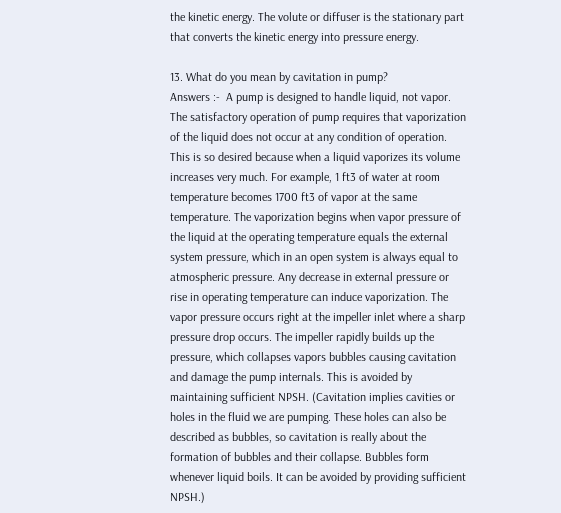the kinetic energy. The volute or diffuser is the stationary part that converts the kinetic energy into pressure energy.

13. What do you mean by cavitation in pump?
Answers :-  A pump is designed to handle liquid, not vapor. The satisfactory operation of pump requires that vaporization of the liquid does not occur at any condition of operation. This is so desired because when a liquid vaporizes its volume increases very much. For example, 1 ft3 of water at room temperature becomes 1700 ft3 of vapor at the same temperature. The vaporization begins when vapor pressure of the liquid at the operating temperature equals the external system pressure, which in an open system is always equal to atmospheric pressure. Any decrease in external pressure or rise in operating temperature can induce vaporization. The vapor pressure occurs right at the impeller inlet where a sharp pressure drop occurs. The impeller rapidly builds up the pressure, which collapses vapors bubbles causing cavitation and damage the pump internals. This is avoided by maintaining sufficient NPSH. (Cavitation implies cavities or holes in the fluid we are pumping. These holes can also be described as bubbles, so cavitation is really about the formation of bubbles and their collapse. Bubbles form whenever liquid boils. It can be avoided by providing sufficient NPSH.)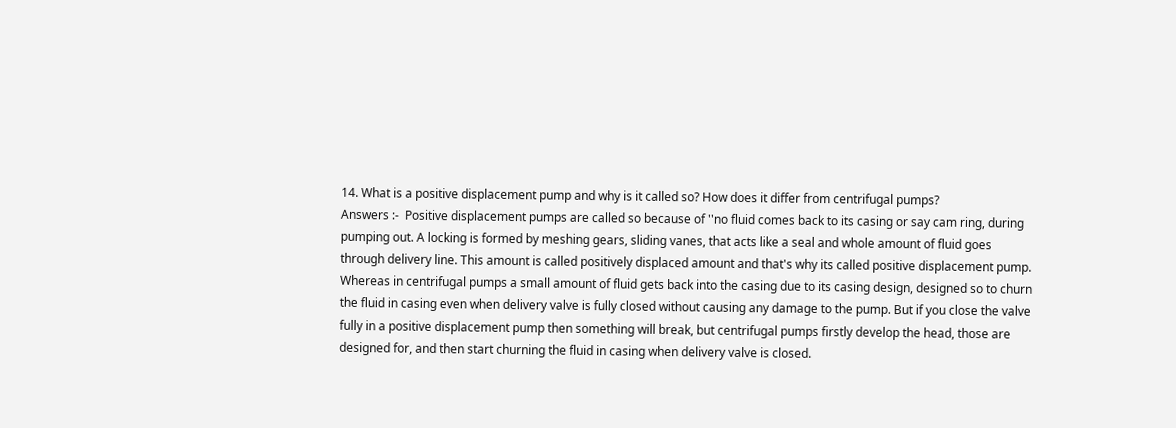14. What is a positive displacement pump and why is it called so? How does it differ from centrifugal pumps?
Answers :-  Positive displacement pumps are called so because of ''no fluid comes back to its casing or say cam ring, during pumping out. A locking is formed by meshing gears, sliding vanes, that acts like a seal and whole amount of fluid goes through delivery line. This amount is called positively displaced amount and that's why its called positive displacement pump.
Whereas in centrifugal pumps a small amount of fluid gets back into the casing due to its casing design, designed so to churn the fluid in casing even when delivery valve is fully closed without causing any damage to the pump. But if you close the valve fully in a positive displacement pump then something will break, but centrifugal pumps firstly develop the head, those are designed for, and then start churning the fluid in casing when delivery valve is closed.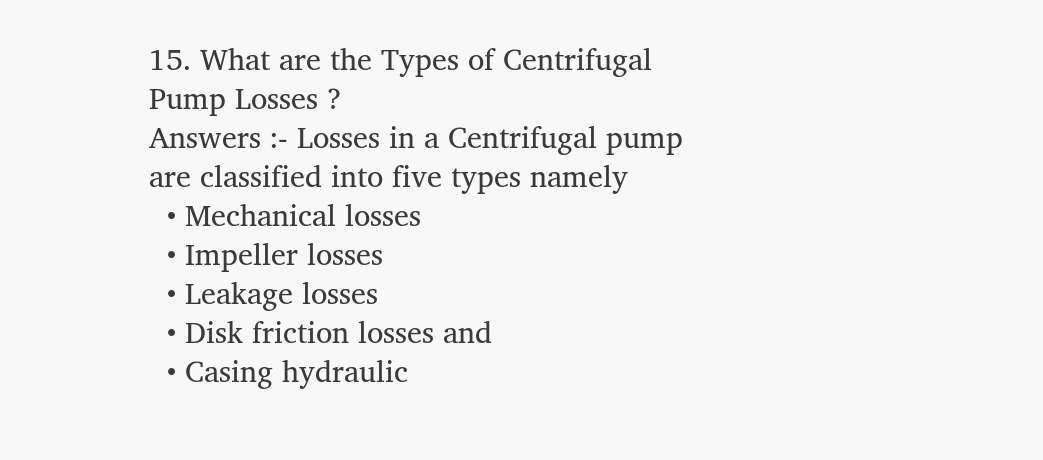15. What are the Types of Centrifugal Pump Losses ?
Answers :- Losses in a Centrifugal pump are classified into five types namely
  • Mechanical losses
  • Impeller losses
  • Leakage losses
  • Disk friction losses and
  • Casing hydraulic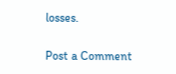losses.

Post a Comment